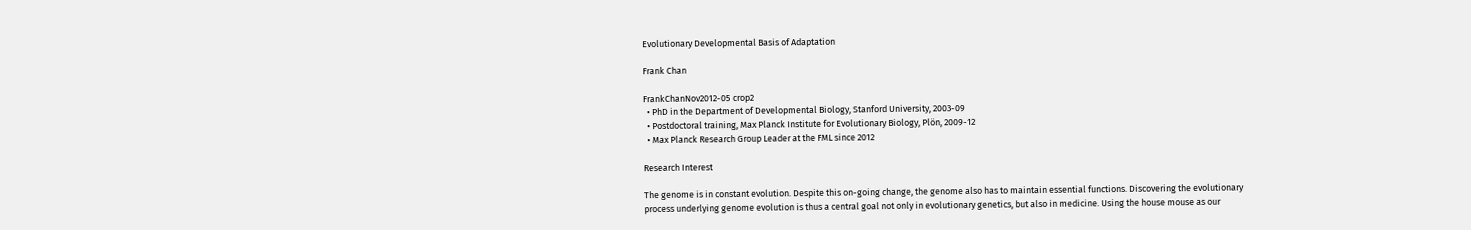Evolutionary Developmental Basis of Adaptation

Frank Chan

FrankChanNov2012-05 crop2
  • PhD in the Department of Developmental Biology, Stanford University, 2003-09
  • Postdoctoral training, Max Planck Institute for Evolutionary Biology, Plön, 2009-12
  • Max Planck Research Group Leader at the FML since 2012

Research Interest

The genome is in constant evolution. Despite this on-going change, the genome also has to maintain essential functions. Discovering the evolutionary process underlying genome evolution is thus a central goal not only in evolutionary genetics, but also in medicine. Using the house mouse as our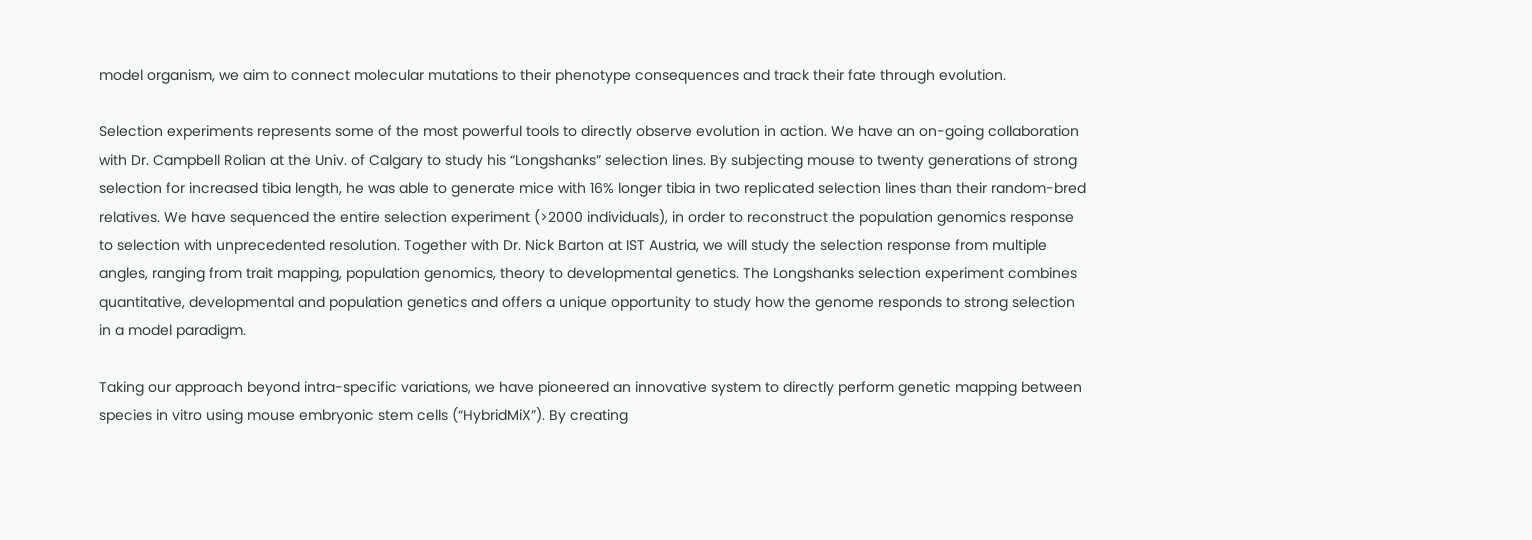model organism, we aim to connect molecular mutations to their phenotype consequences and track their fate through evolution.

Selection experiments represents some of the most powerful tools to directly observe evolution in action. We have an on-going collaboration with Dr. Campbell Rolian at the Univ. of Calgary to study his “Longshanks” selection lines. By subjecting mouse to twenty generations of strong selection for increased tibia length, he was able to generate mice with 16% longer tibia in two replicated selection lines than their random-bred relatives. We have sequenced the entire selection experiment (>2000 individuals), in order to reconstruct the population genomics response to selection with unprecedented resolution. Together with Dr. Nick Barton at IST Austria, we will study the selection response from multiple angles, ranging from trait mapping, population genomics, theory to developmental genetics. The Longshanks selection experiment combines quantitative, developmental and population genetics and offers a unique opportunity to study how the genome responds to strong selection in a model paradigm.

Taking our approach beyond intra-specific variations, we have pioneered an innovative system to directly perform genetic mapping between species in vitro using mouse embryonic stem cells (“HybridMiX”). By creating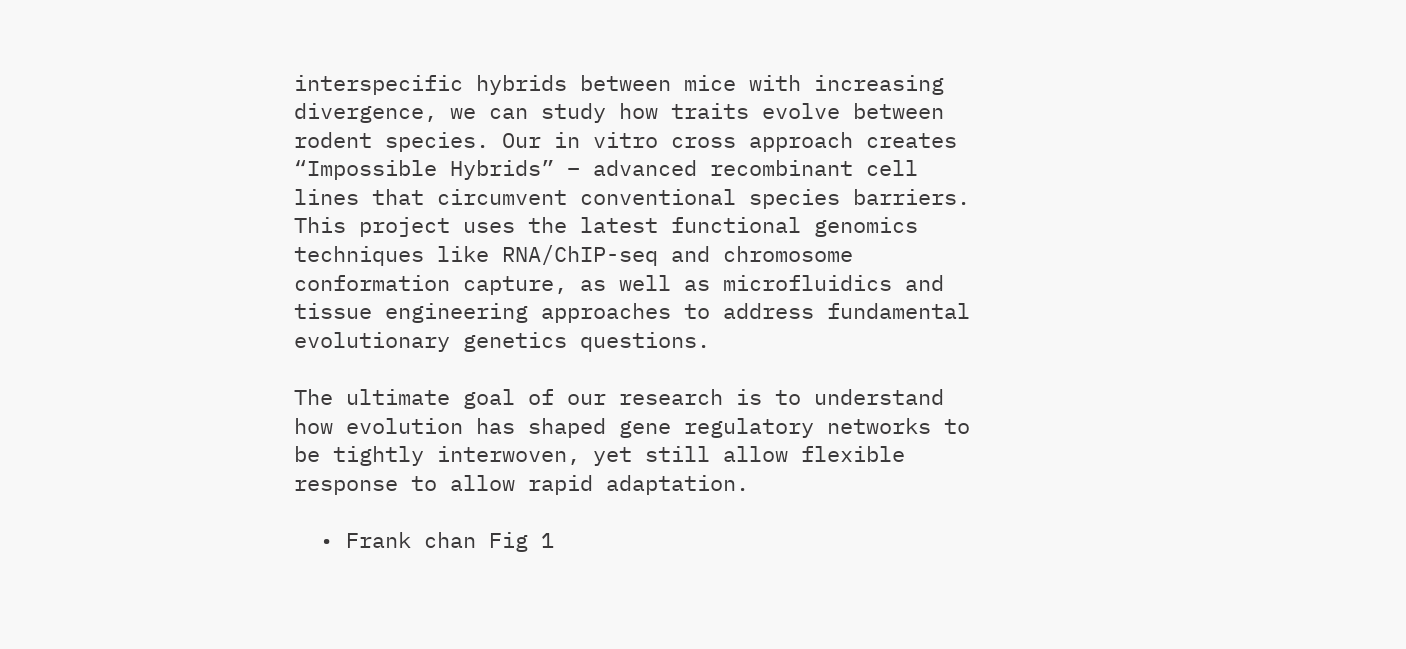interspecific hybrids between mice with increasing divergence, we can study how traits evolve between rodent species. Our in vitro cross approach creates “Impossible Hybrids” – advanced recombinant cell lines that circumvent conventional species barriers. This project uses the latest functional genomics techniques like RNA/ChIP-seq and chromosome conformation capture, as well as microfluidics and tissue engineering approaches to address fundamental evolutionary genetics questions.

The ultimate goal of our research is to understand how evolution has shaped gene regulatory networks to be tightly interwoven, yet still allow flexible response to allow rapid adaptation.

  • Frank chan Fig 1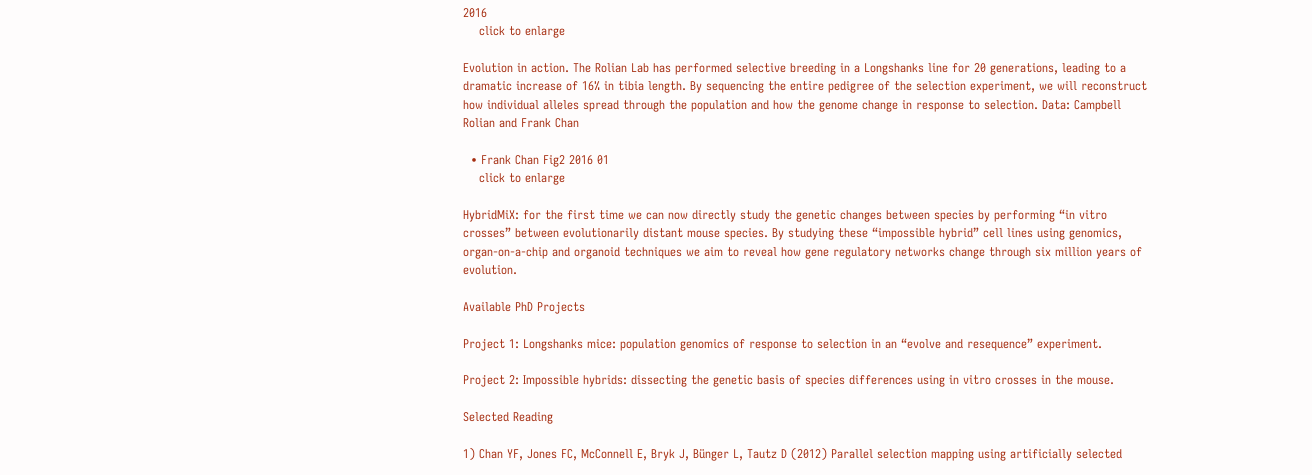2016
    click to enlarge

Evolution in action. The Rolian Lab has performed selective breeding in a Longshanks line for 20 generations, leading to a dramatic increase of 16% in tibia length. By sequencing the entire pedigree of the selection experiment, we will reconstruct how individual alleles spread through the population and how the genome change in response to selection. Data: Campbell Rolian and Frank Chan

  • Frank Chan Fig2 2016 01
    click to enlarge

HybridMiX: for the first time we can now directly study the genetic changes between species by performing “in vitro crosses” between evolutionarily distant mouse species. By studying these “impossible hybrid” cell lines using genomics, organ-on-a-chip and organoid techniques we aim to reveal how gene regulatory networks change through six million years of evolution.

Available PhD Projects

Project 1: Longshanks mice: population genomics of response to selection in an “evolve and resequence” experiment.

Project 2: Impossible hybrids: dissecting the genetic basis of species differences using in vitro crosses in the mouse.

Selected Reading

1) Chan YF, Jones FC, McConnell E, Bryk J, Bünger L, Tautz D (2012) Parallel selection mapping using artificially selected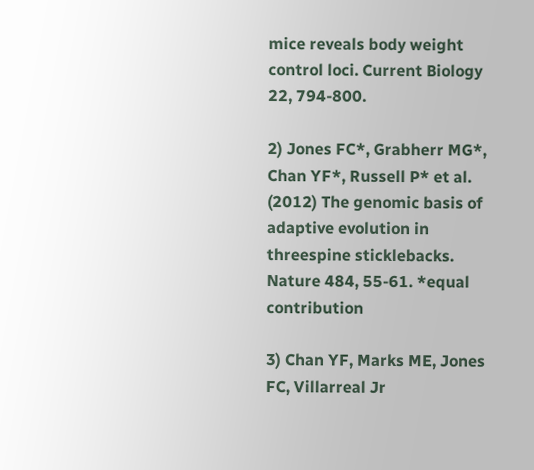mice reveals body weight control loci. Current Biology 22, 794-800.

2) Jones FC*, Grabherr MG*, Chan YF*, Russell P* et al. (2012) The genomic basis of adaptive evolution in threespine sticklebacks. Nature 484, 55-61. *equal contribution

3) Chan YF, Marks ME, Jones FC, Villarreal Jr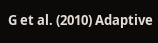G et al. (2010) Adaptive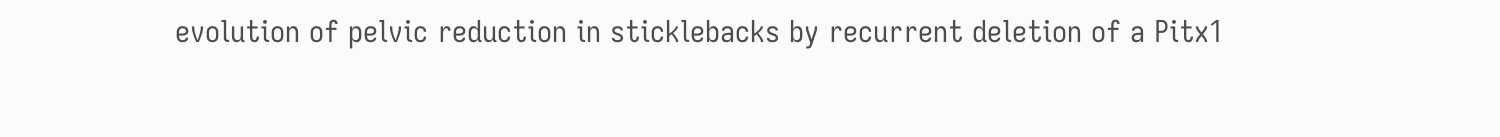evolution of pelvic reduction in sticklebacks by recurrent deletion of a Pitx1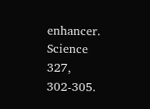enhancer. Science 327, 302-305.